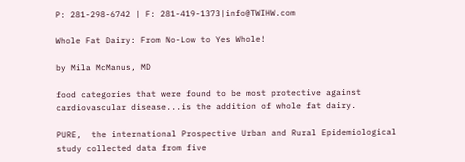P: 281-298-6742 | F: 281-419-1373|info@TWIHW.com

Whole Fat Dairy: From No-Low to Yes Whole!

by Mila McManus, MD

food categories that were found to be most protective against cardiovascular disease...is the addition of whole fat dairy.

PURE,  the international Prospective Urban and Rural Epidemiological study collected data from five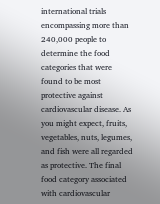international trials encompassing more than 240,000 people to determine the food categories that were found to be most protective against cardiovascular disease. As you might expect, fruits, vegetables, nuts, legumes, and fish were all regarded as protective. The final food category associated with cardiovascular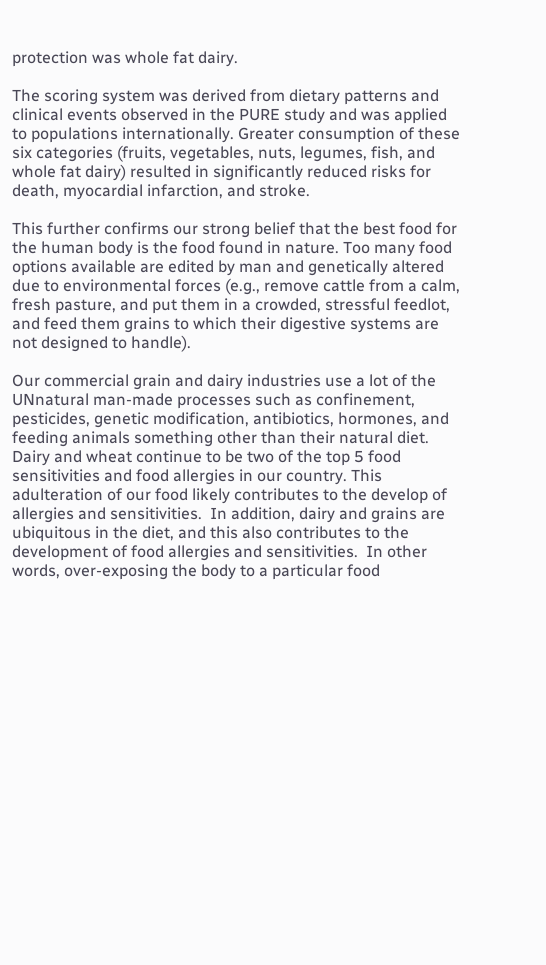protection was whole fat dairy.

The scoring system was derived from dietary patterns and clinical events observed in the PURE study and was applied to populations internationally. Greater consumption of these six categories (fruits, vegetables, nuts, legumes, fish, and whole fat dairy) resulted in significantly reduced risks for death, myocardial infarction, and stroke.

This further confirms our strong belief that the best food for the human body is the food found in nature. Too many food options available are edited by man and genetically altered due to environmental forces (e.g., remove cattle from a calm, fresh pasture, and put them in a crowded, stressful feedlot, and feed them grains to which their digestive systems are not designed to handle).

Our commercial grain and dairy industries use a lot of the UNnatural man-made processes such as confinement, pesticides, genetic modification, antibiotics, hormones, and feeding animals something other than their natural diet.  Dairy and wheat continue to be two of the top 5 food sensitivities and food allergies in our country. This adulteration of our food likely contributes to the develop of allergies and sensitivities.  In addition, dairy and grains are ubiquitous in the diet, and this also contributes to the development of food allergies and sensitivities.  In other words, over-exposing the body to a particular food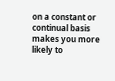on a constant or continual basis makes you more likely to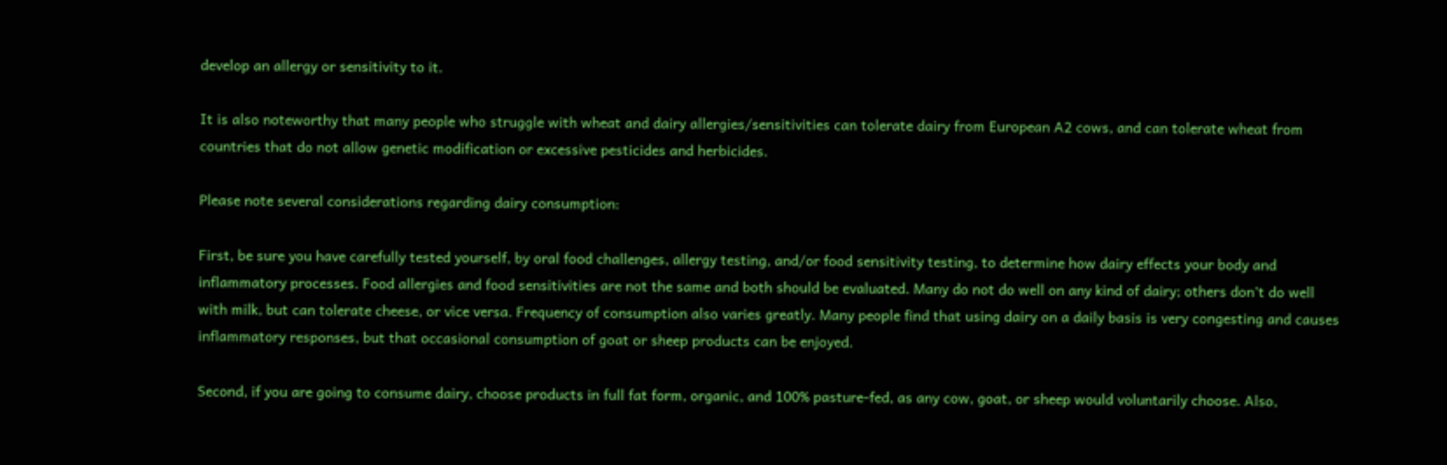develop an allergy or sensitivity to it.

It is also noteworthy that many people who struggle with wheat and dairy allergies/sensitivities can tolerate dairy from European A2 cows, and can tolerate wheat from countries that do not allow genetic modification or excessive pesticides and herbicides.

Please note several considerations regarding dairy consumption:

First, be sure you have carefully tested yourself, by oral food challenges, allergy testing, and/or food sensitivity testing, to determine how dairy effects your body and inflammatory processes. Food allergies and food sensitivities are not the same and both should be evaluated. Many do not do well on any kind of dairy; others don’t do well with milk, but can tolerate cheese, or vice versa. Frequency of consumption also varies greatly. Many people find that using dairy on a daily basis is very congesting and causes inflammatory responses, but that occasional consumption of goat or sheep products can be enjoyed.

Second, if you are going to consume dairy, choose products in full fat form, organic, and 100% pasture-fed, as any cow, goat, or sheep would voluntarily choose. Also,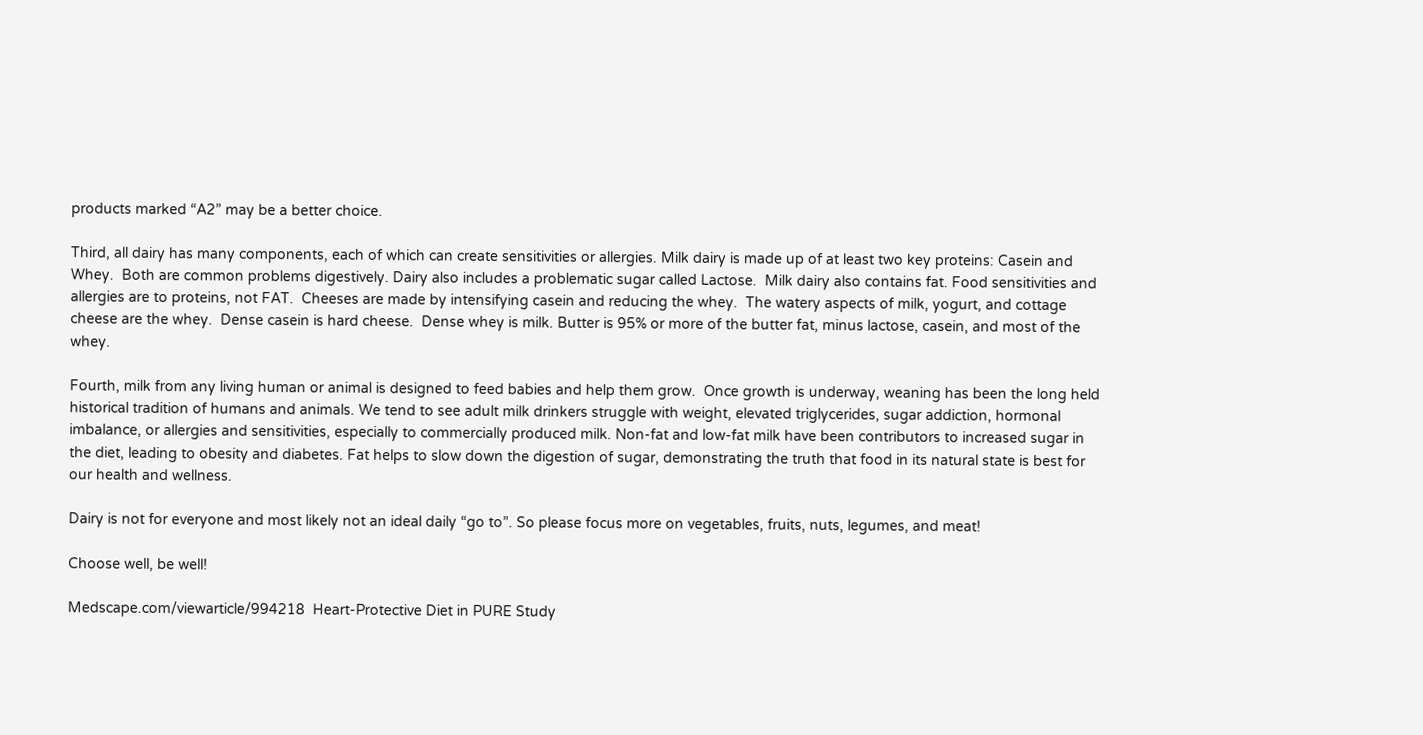products marked “A2” may be a better choice.

Third, all dairy has many components, each of which can create sensitivities or allergies. Milk dairy is made up of at least two key proteins: Casein and Whey.  Both are common problems digestively. Dairy also includes a problematic sugar called Lactose.  Milk dairy also contains fat. Food sensitivities and allergies are to proteins, not FAT.  Cheeses are made by intensifying casein and reducing the whey.  The watery aspects of milk, yogurt, and cottage cheese are the whey.  Dense casein is hard cheese.  Dense whey is milk. Butter is 95% or more of the butter fat, minus lactose, casein, and most of the whey.

Fourth, milk from any living human or animal is designed to feed babies and help them grow.  Once growth is underway, weaning has been the long held historical tradition of humans and animals. We tend to see adult milk drinkers struggle with weight, elevated triglycerides, sugar addiction, hormonal imbalance, or allergies and sensitivities, especially to commercially produced milk. Non-fat and low-fat milk have been contributors to increased sugar in the diet, leading to obesity and diabetes. Fat helps to slow down the digestion of sugar, demonstrating the truth that food in its natural state is best for our health and wellness.

Dairy is not for everyone and most likely not an ideal daily “go to”. So please focus more on vegetables, fruits, nuts, legumes, and meat!

Choose well, be well!

Medscape.com/viewarticle/994218  Heart-Protective Diet in PURE Study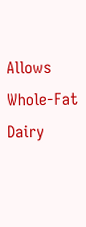Allows Whole-Fat Dairy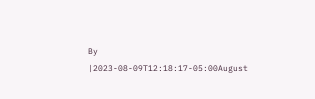By |2023-08-09T12:18:17-05:00August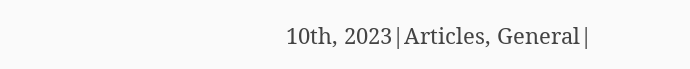10th, 2023|Articles, General|